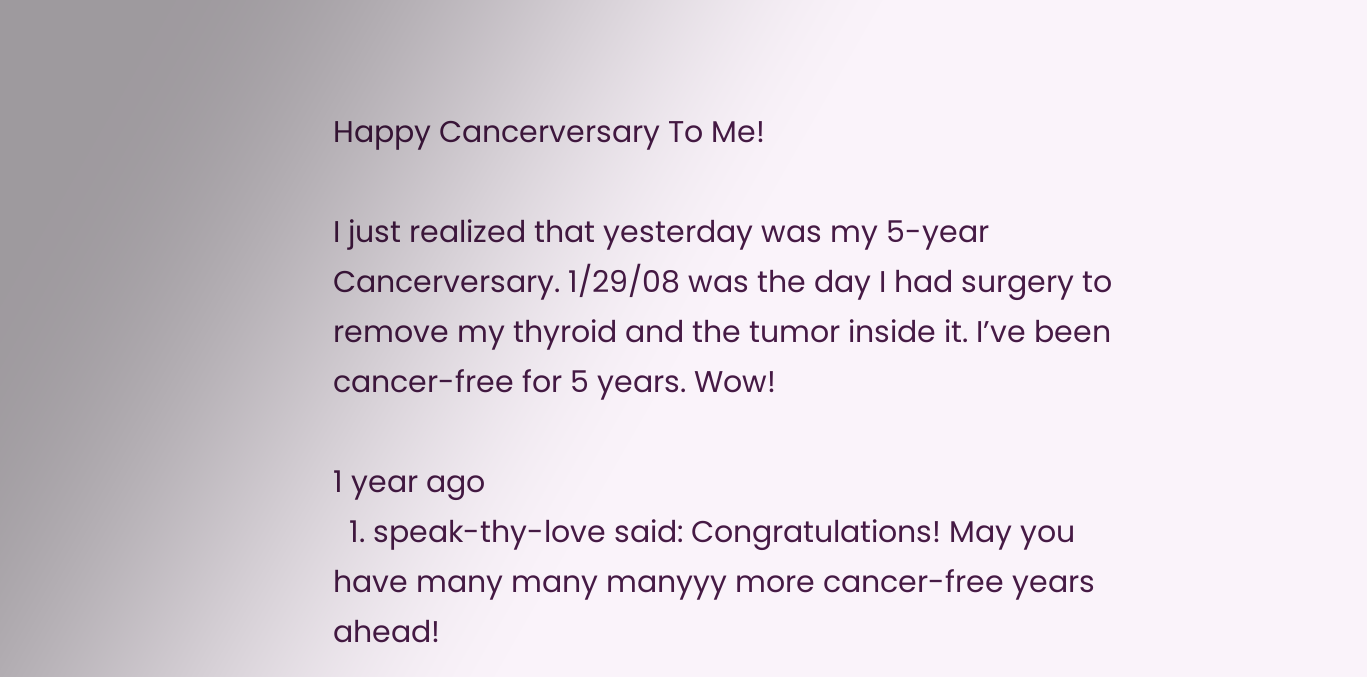Happy Cancerversary To Me!

I just realized that yesterday was my 5-year Cancerversary. 1/29/08 was the day I had surgery to remove my thyroid and the tumor inside it. I’ve been cancer-free for 5 years. Wow!

1 year ago
  1. speak-thy-love said: Congratulations! May you have many many manyyy more cancer-free years ahead!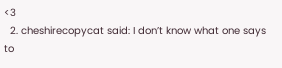<3
  2. cheshirecopycat said: I don’t know what one says to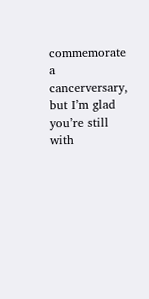commemorate a cancerversary, but I’m glad you’re still with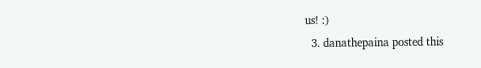us! :)
  3. danathepaina posted this